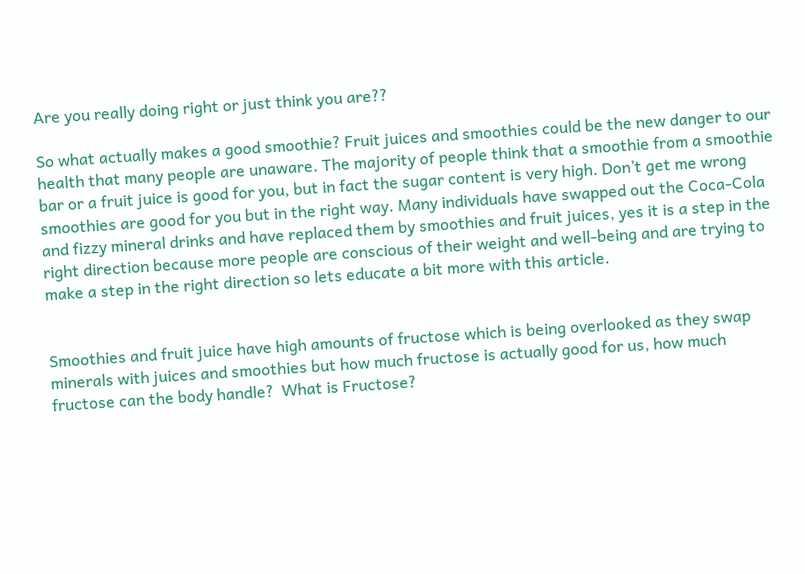Are you really doing right or just think you are??

So what actually makes a good smoothie? Fruit juices and smoothies could be the new danger to our health that many people are unaware. The majority of people think that a smoothie from a smoothie bar or a fruit juice is good for you, but in fact the sugar content is very high. Don’t get me wrong smoothies are good for you but in the right way. Many individuals have swapped out the Coca-Cola and fizzy mineral drinks and have replaced them by smoothies and fruit juices, yes it is a step in the right direction because more people are conscious of their weight and well-being and are trying to make a step in the right direction so lets educate a bit more with this article.


Smoothies and fruit juice have high amounts of fructose which is being overlooked as they swap minerals with juices and smoothies but how much fructose is actually good for us, how much fructose can the body handle?  What is Fructose?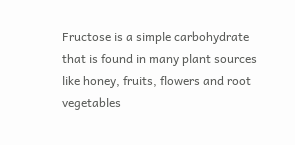Fructose is a simple carbohydrate that is found in many plant sources like honey, fruits, flowers and root vegetables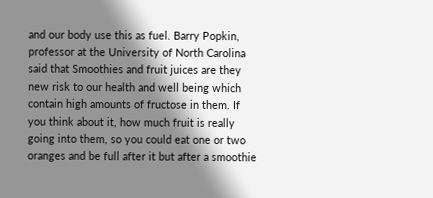and our body use this as fuel. Barry Popkin, professor at the University of North Carolina said that Smoothies and fruit juices are they new risk to our health and well being which contain high amounts of fructose in them. If you think about it, how much fruit is really going into them, so you could eat one or two oranges and be full after it but after a smoothie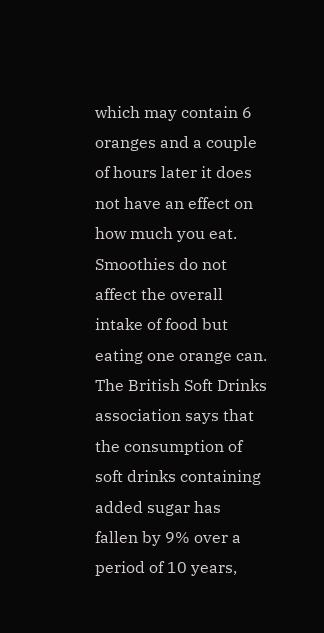which may contain 6 oranges and a couple of hours later it does not have an effect on how much you eat. Smoothies do not affect the overall intake of food but eating one orange can. The British Soft Drinks association says that the consumption of soft drinks containing added sugar has fallen by 9% over a period of 10 years,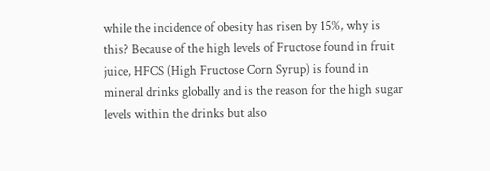while the incidence of obesity has risen by 15%, why is this? Because of the high levels of Fructose found in fruit juice, HFCS (High Fructose Corn Syrup) is found in mineral drinks globally and is the reason for the high sugar levels within the drinks but also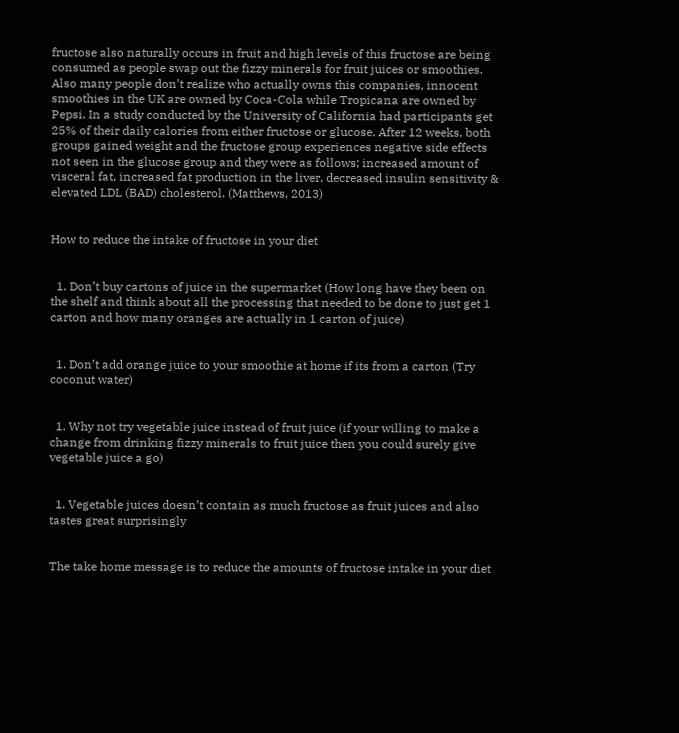fructose also naturally occurs in fruit and high levels of this fructose are being consumed as people swap out the fizzy minerals for fruit juices or smoothies. Also many people don’t realize who actually owns this companies, innocent smoothies in the UK are owned by Coca-Cola while Tropicana are owned by Pepsi. In a study conducted by the University of California had participants get 25% of their daily calories from either fructose or glucose. After 12 weeks, both groups gained weight and the fructose group experiences negative side effects not seen in the glucose group and they were as follows; increased amount of visceral fat, increased fat production in the liver, decreased insulin sensitivity & elevated LDL (BAD) cholesterol. (Matthews, 2013)


How to reduce the intake of fructose in your diet


  1. Don’t buy cartons of juice in the supermarket (How long have they been on the shelf and think about all the processing that needed to be done to just get 1 carton and how many oranges are actually in 1 carton of juice)


  1. Don’t add orange juice to your smoothie at home if its from a carton (Try coconut water)


  1. Why not try vegetable juice instead of fruit juice (if your willing to make a change from drinking fizzy minerals to fruit juice then you could surely give vegetable juice a go)


  1. Vegetable juices doesn’t contain as much fructose as fruit juices and also tastes great surprisingly


The take home message is to reduce the amounts of fructose intake in your diet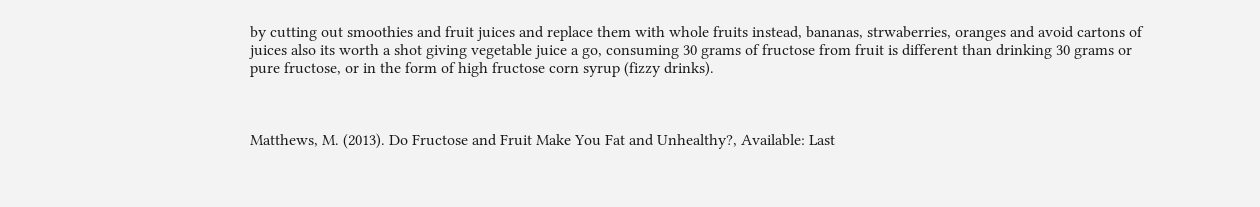by cutting out smoothies and fruit juices and replace them with whole fruits instead, bananas, strwaberries, oranges and avoid cartons of juices also its worth a shot giving vegetable juice a go, consuming 30 grams of fructose from fruit is different than drinking 30 grams or pure fructose, or in the form of high fructose corn syrup (fizzy drinks).



Matthews, M. (2013). Do Fructose and Fruit Make You Fat and Unhealthy?, Available: Last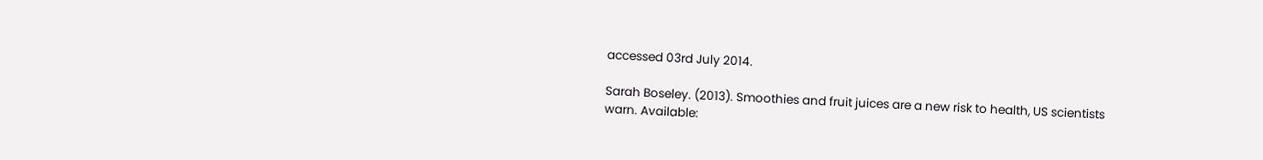accessed 03rd July 2014.

Sarah Boseley. (2013). Smoothies and fruit juices are a new risk to health, US scientists warn. Available: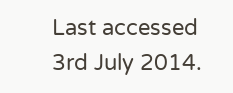Last accessed 3rd July 2014.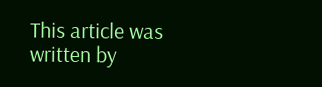This article was written by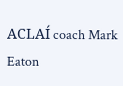ACLAÍ coach Mark Eaton